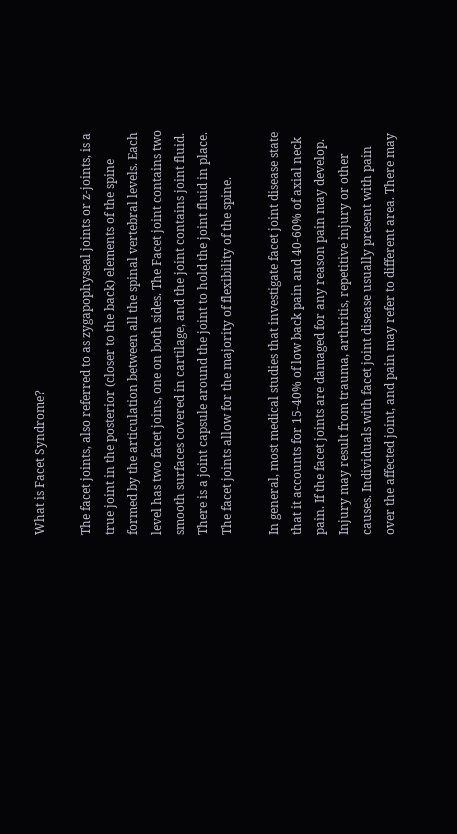What is Facet Syndrome?

The facet joints, also referred to as zygapophyseal joints or z-joints, is a true joint in the posterior (closer to the back) elements of the spine formed by the articulation between all the spinal vertebral levels. Each level has two facet joins, one on both sides. The Facet joint contains two smooth surfaces covered in cartilage, and the joint contains joint fluid. There is a joint capsule around the joint to hold the joint fluid in place. The facet joints allow for the majority of flexibility of the spine.

In general, most medical studies that investigate facet joint disease state that it accounts for 15-40% of low back pain and 40-60% of axial neck pain. If the facet joints are damaged for any reason pain may develop. Injury may result from trauma, arthritis, repetitive injury or other causes. Individuals with facet joint disease usually present with pain over the affected joint, and pain may refer to different area. There may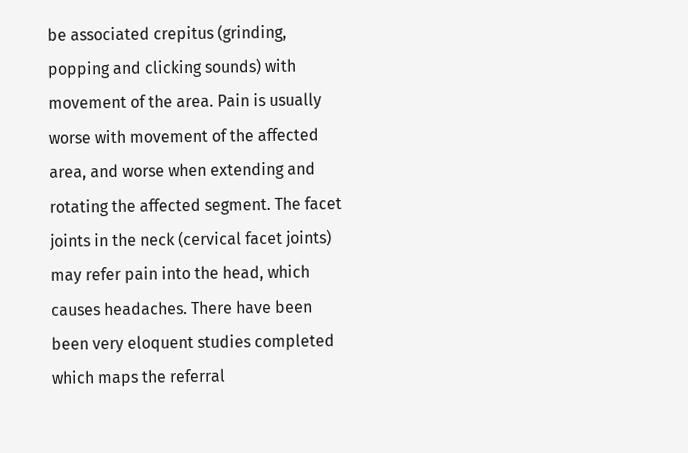be associated crepitus (grinding, popping and clicking sounds) with movement of the area. Pain is usually worse with movement of the affected area, and worse when extending and rotating the affected segment. The facet joints in the neck (cervical facet joints) may refer pain into the head, which causes headaches. There have been been very eloquent studies completed which maps the referral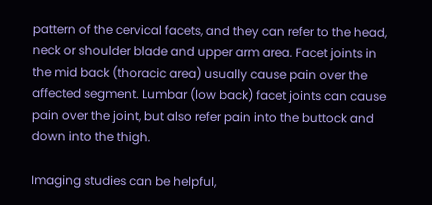pattern of the cervical facets, and they can refer to the head, neck or shoulder blade and upper arm area. Facet joints in the mid back (thoracic area) usually cause pain over the affected segment. Lumbar (low back) facet joints can cause pain over the joint, but also refer pain into the buttock and down into the thigh.

Imaging studies can be helpful,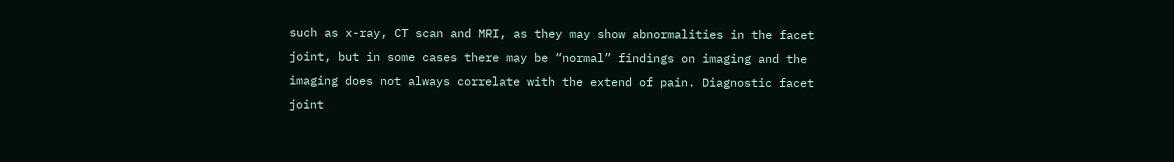such as x-ray, CT scan and MRI, as they may show abnormalities in the facet joint, but in some cases there may be “normal” findings on imaging and the imaging does not always correlate with the extend of pain. Diagnostic facet joint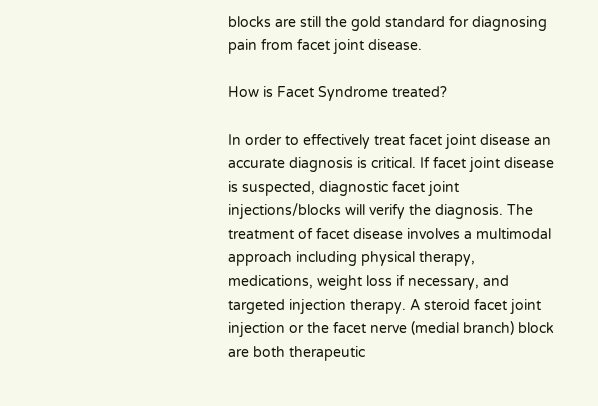blocks are still the gold standard for diagnosing pain from facet joint disease.

How is Facet Syndrome treated?

In order to effectively treat facet joint disease an accurate diagnosis is critical. If facet joint disease is suspected, diagnostic facet joint injections/blocks will verify the diagnosis. The treatment of facet disease involves a multimodal approach including physical therapy, medications, weight loss if necessary, and targeted injection therapy. A steroid facet joint injection or the facet nerve (medial branch) block are both therapeutic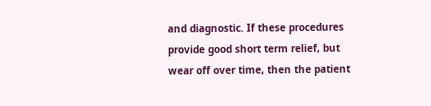and diagnostic. If these procedures provide good short term relief, but wear off over time, then the patient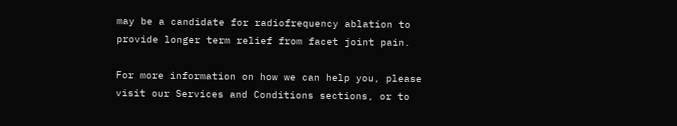may be a candidate for radiofrequency ablation to provide longer term relief from facet joint pain.

For more information on how we can help you, please visit our Services and Conditions sections, or to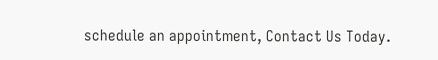schedule an appointment, Contact Us Today.